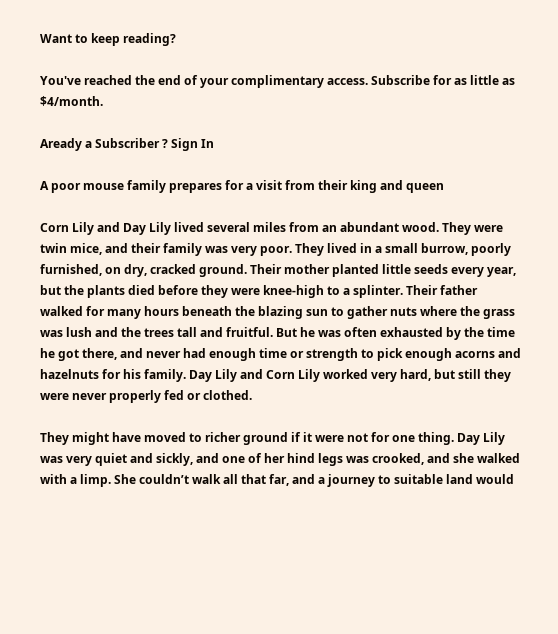Want to keep reading?

You've reached the end of your complimentary access. Subscribe for as little as $4/month.

Aready a Subscriber ? Sign In

A poor mouse family prepares for a visit from their king and queen

Corn Lily and Day Lily lived several miles from an abundant wood. They were twin mice, and their family was very poor. They lived in a small burrow, poorly furnished, on dry, cracked ground. Their mother planted little seeds every year, but the plants died before they were knee-high to a splinter. Their father walked for many hours beneath the blazing sun to gather nuts where the grass was lush and the trees tall and fruitful. But he was often exhausted by the time he got there, and never had enough time or strength to pick enough acorns and hazelnuts for his family. Day Lily and Corn Lily worked very hard, but still they were never properly fed or clothed.

They might have moved to richer ground if it were not for one thing. Day Lily was very quiet and sickly, and one of her hind legs was crooked, and she walked with a limp. She couldn’t walk all that far, and a journey to suitable land would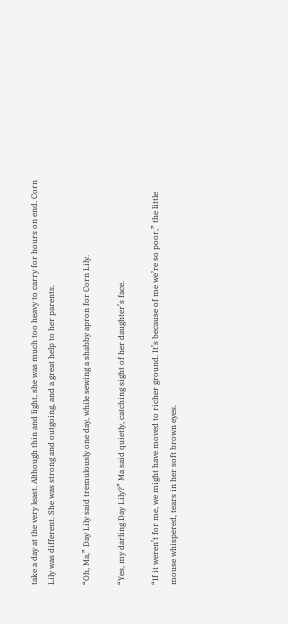take a day at the very least. Although thin and light, she was much too heavy to carry for hours on end. Corn Lily was different. She was strong and outgoing, and a great help to her parents.

“Oh, Ma,” Day Lily said tremulously one day, while sewing a shabby apron for Corn Lily.

“Yes, my darling Day Lily?” Ma said quietly, catching sight of her daughter’s face.

“If it weren’t for me, we might have moved to richer ground. It’s because of me we’re so poor,” the little mouse whispered, tears in her soft brown eyes.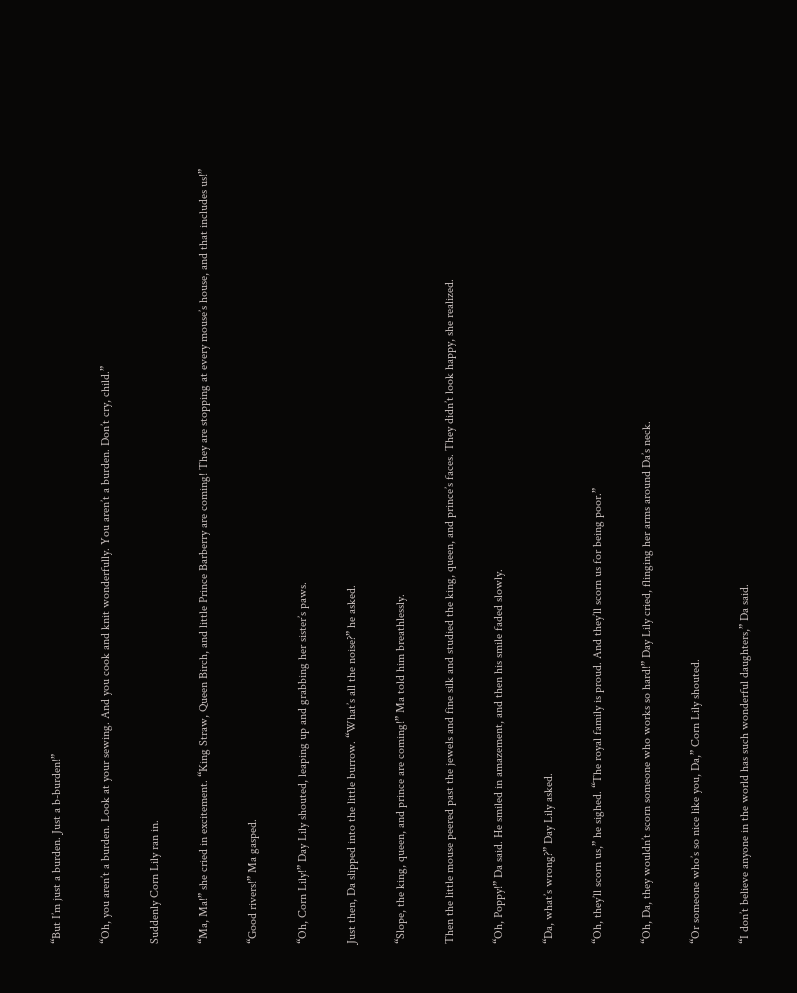“But I’m just a burden. Just a b-burden!”

“Oh, you aren’t a burden. Look at your sewing. And you cook and knit wonderfully. You aren’t a burden. Don’t cry, child.”

Suddenly Corn Lily ran in.

“Ma, Ma!” she cried in excitement. “King Straw, Queen Birch, and little Prince Barberry are coming! They are stopping at every mouse’s house, and that includes us!”

“Good rivers!” Ma gasped.

“Oh, Corn Lily!” Day Lily shouted, leaping up and grabbing her sister’s paws.

Just then, Da slipped into the little burrow. “What’s all the noise?” he asked.

“Slope, the king, queen, and prince are coming!” Ma told him breathlessly.

Then the little mouse peered past the jewels and fine silk and studied the king, queen, and prince’s faces. They didn’t look happy, she realized.

“Oh, Poppy!” Da said. He smiled in amazement, and then his smile faded slowly.

“Da, what’s wrong?” Day Lily asked.

“Oh, they’ll scorn us,” he sighed. “The royal family is proud. And they’ll scorn us for being poor.”

“Oh, Da, they wouldn’t scorn someone who works so hard!” Day Lily cried, flinging her arms around Da’s neck.

“Or someone who’s so nice like you, Da,” Corn Lily shouted.

“I don’t believe anyone in the world has such wonderful daughters,” Da said.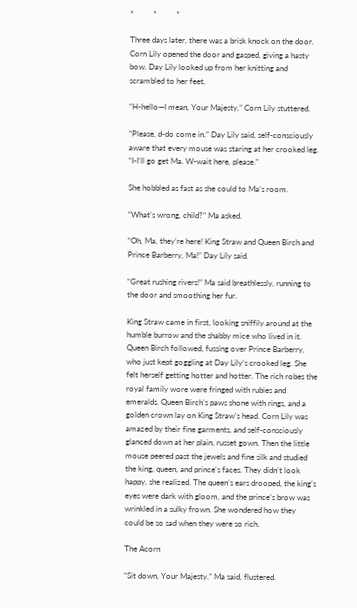*          *          *

Three days later, there was a brisk knock on the door. Corn Lily opened the door and gasped, giving a hasty bow. Day Lily looked up from her knitting and scrambled to her feet.

“H-hello—I mean, Your Majesty,” Corn Lily stuttered.

“Please, d-do come in.” Day Lily said, self-consciously aware that every mouse was staring at her crooked leg. “I-I’ll go get Ma. W-wait here, please.”

She hobbled as fast as she could to Ma’s room.

“What’s wrong, child?” Ma asked.

“Oh, Ma, they’re here! King Straw and Queen Birch and Prince Barberry, Ma!” Day Lily said.

“Great rushing rivers!” Ma said breathlessly, running to the door and smoothing her fur.

King Straw came in first, looking sniffily around at the humble burrow and the shabby mice who lived in it. Queen Birch followed, fussing over Prince Barberry, who just kept goggling at Day Lily’s crooked leg. She felt herself getting hotter and hotter. The rich robes the royal family wore were fringed with rubies and emeralds. Queen Birch’s paws shone with rings, and a golden crown lay on King Straw’s head. Corn Lily was amazed by their fine garments, and self-consciously glanced down at her plain, russet gown. Then the little mouse peered past the jewels and fine silk and studied the king, queen, and prince’s faces. They didn’t look happy, she realized. The queen’s ears drooped, the king’s eyes were dark with gloom, and the prince’s brow was wrinkled in a sulky frown. She wondered how they could be so sad when they were so rich.

The Acorn

“Sit down, Your Majesty.” Ma said, flustered.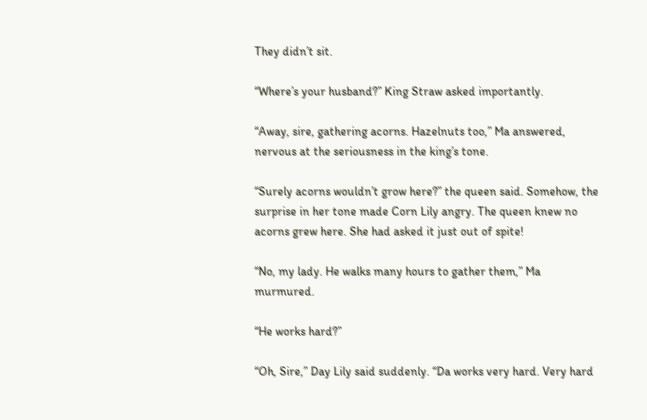They didn’t sit.

“Where’s your husband?” King Straw asked importantly.

“Away, sire, gathering acorns. Hazelnuts too,” Ma answered, nervous at the seriousness in the king’s tone.

“Surely acorns wouldn’t grow here?” the queen said. Somehow, the surprise in her tone made Corn Lily angry. The queen knew no acorns grew here. She had asked it just out of spite!

“No, my lady. He walks many hours to gather them,” Ma murmured.

“He works hard?”

“Oh, Sire,” Day Lily said suddenly. “Da works very hard. Very hard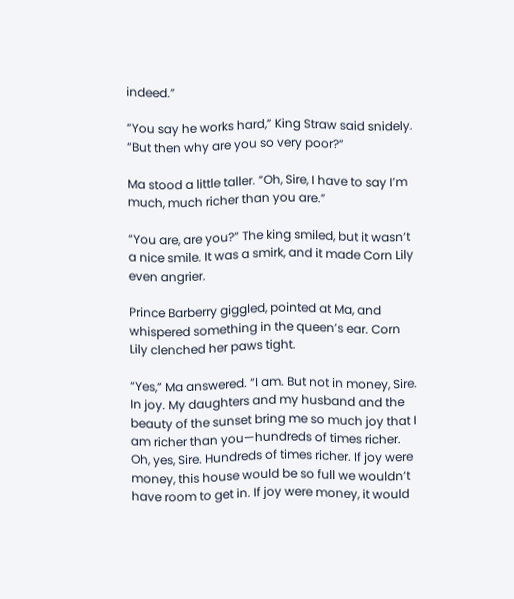indeed.”

“You say he works hard,” King Straw said snidely. “But then why are you so very poor?”

Ma stood a little taller. “Oh, Sire, I have to say I’m much, much richer than you are.”

“You are, are you?” The king smiled, but it wasn’t a nice smile. It was a smirk, and it made Corn Lily even angrier.

Prince Barberry giggled, pointed at Ma, and whispered something in the queen’s ear. Corn Lily clenched her paws tight.

“Yes,” Ma answered. “I am. But not in money, Sire. In joy. My daughters and my husband and the beauty of the sunset bring me so much joy that I am richer than you—hundreds of times richer. Oh, yes, Sire. Hundreds of times richer. If joy were money, this house would be so full we wouldn’t have room to get in. If joy were money, it would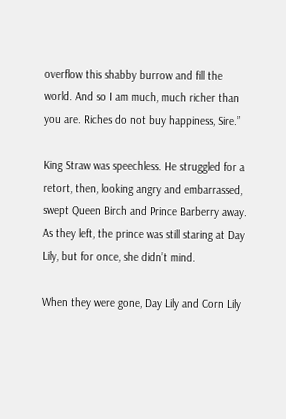overflow this shabby burrow and fill the world. And so I am much, much richer than you are. Riches do not buy happiness, Sire.”

King Straw was speechless. He struggled for a retort, then, looking angry and embarrassed, swept Queen Birch and Prince Barberry away. As they left, the prince was still staring at Day Lily, but for once, she didn’t mind.

When they were gone, Day Lily and Corn Lily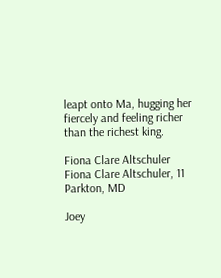leapt onto Ma, hugging her fiercely and feeling richer than the richest king.

Fiona Clare Altschuler
Fiona Clare Altschuler, 11
Parkton, MD

Joey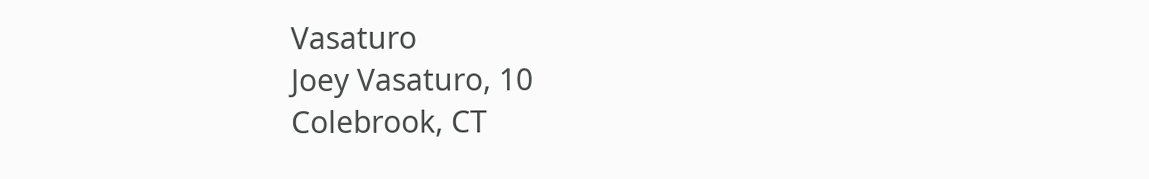Vasaturo
Joey Vasaturo, 10
Colebrook, CT